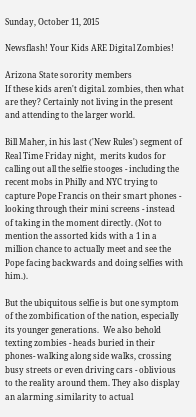Sunday, October 11, 2015

Newsflash! Your Kids ARE Digital Zombies!

Arizona State sorority members
If these kids aren't digital. zombies, then what are they? Certainly not living in the present and attending to the larger world.

Bill Maher, in his last ('New Rules') segment of Real Time Friday night,  merits kudos for calling out all the selfie stooges - including the recent mobs in Philly and NYC trying to capture Pope Francis on their smart phones - looking through their mini screens - instead of taking in the moment directly. (Not to mention the assorted kids with a 1 in a million chance to actually meet and see the Pope facing backwards and doing selfies with him.).

But the ubiquitous selfie is but one symptom of the zombification of the nation, especially its younger generations.  We also behold texting zombies - heads buried in their phones- walking along side walks, crossing busy streets or even driving cars - oblivious to the reality around them. They also display an alarming .similarity to actual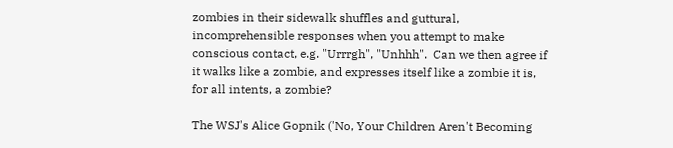zombies in their sidewalk shuffles and guttural, incomprehensible responses when you attempt to make conscious contact, e.g. "Urrrgh", "Unhhh".  Can we then agree if it walks like a zombie, and expresses itself like a zombie it is, for all intents, a zombie?

The WSJ's Alice Gopnik ('No, Your Children Aren't Becoming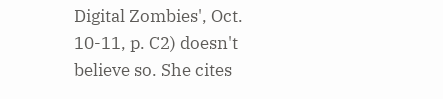Digital Zombies', Oct. 10-11, p. C2) doesn't believe so. She cites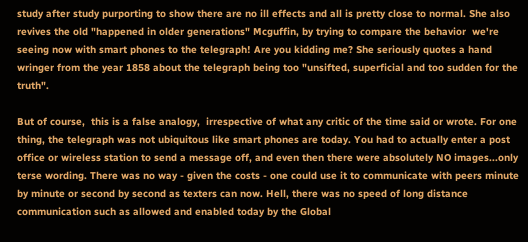study after study purporting to show there are no ill effects and all is pretty close to normal. She also revives the old "happened in older generations" Mcguffin, by trying to compare the behavior  we're seeing now with smart phones to the telegraph! Are you kidding me? She seriously quotes a hand wringer from the year 1858 about the telegraph being too "unsifted, superficial and too sudden for the truth".

But of course,  this is a false analogy,  irrespective of what any critic of the time said or wrote. For one thing, the telegraph was not ubiquitous like smart phones are today. You had to actually enter a post office or wireless station to send a message off, and even then there were absolutely NO images...only terse wording. There was no way - given the costs - one could use it to communicate with peers minute by minute or second by second as texters can now. Hell, there was no speed of long distance communication such as allowed and enabled today by the Global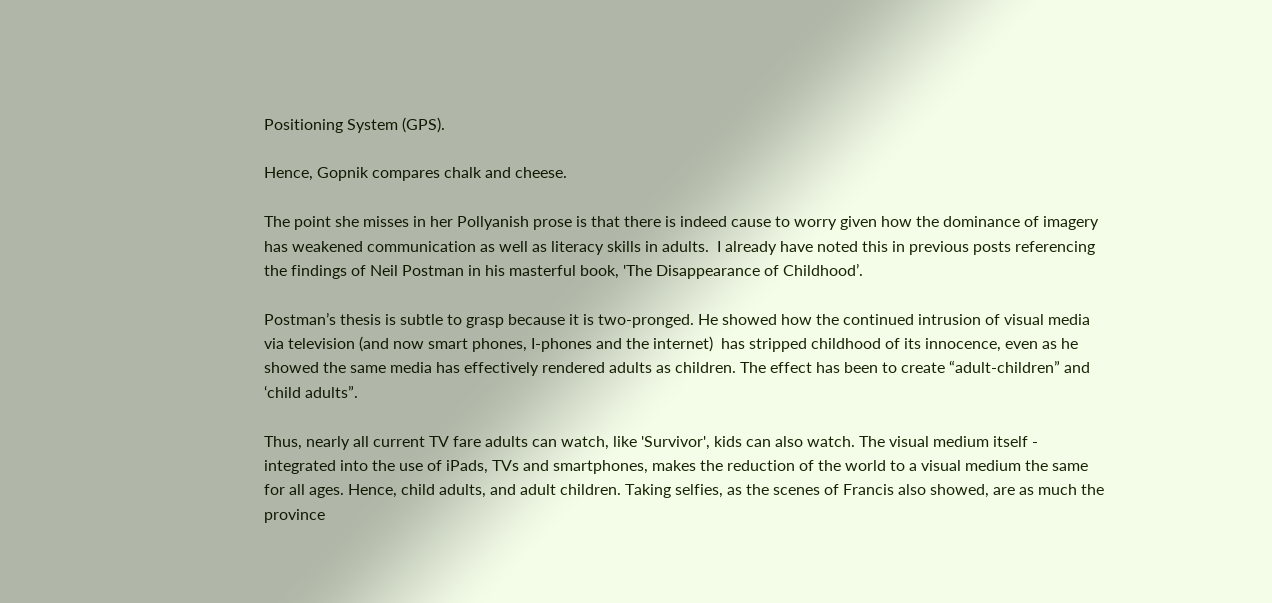Positioning System (GPS).

Hence, Gopnik compares chalk and cheese.

The point she misses in her Pollyanish prose is that there is indeed cause to worry given how the dominance of imagery has weakened communication as well as literacy skills in adults.  I already have noted this in previous posts referencing the findings of Neil Postman in his masterful book, 'The Disappearance of Childhood’.

Postman’s thesis is subtle to grasp because it is two-pronged. He showed how the continued intrusion of visual media via television (and now smart phones, I-phones and the internet)  has stripped childhood of its innocence, even as he showed the same media has effectively rendered adults as children. The effect has been to create “adult-children” and ‘child adults”.

Thus, nearly all current TV fare adults can watch, like 'Survivor', kids can also watch. The visual medium itself - integrated into the use of iPads, TVs and smartphones, makes the reduction of the world to a visual medium the same for all ages. Hence, child adults, and adult children. Taking selfies, as the scenes of Francis also showed, are as much the province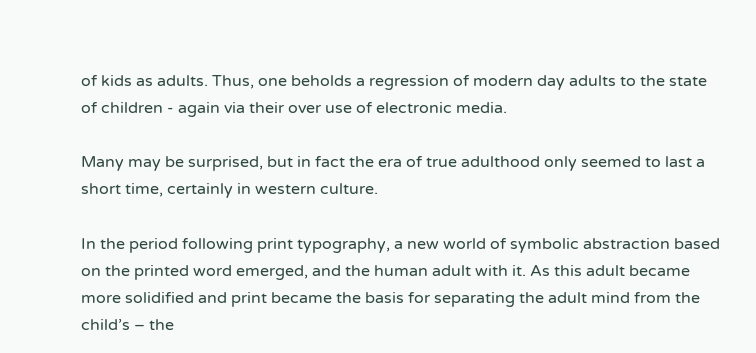of kids as adults. Thus, one beholds a regression of modern day adults to the state of children - again via their over use of electronic media.

Many may be surprised, but in fact the era of true adulthood only seemed to last a short time, certainly in western culture.

In the period following print typography, a new world of symbolic abstraction based on the printed word emerged, and the human adult with it. As this adult became more solidified and print became the basis for separating the adult mind from the child’s – the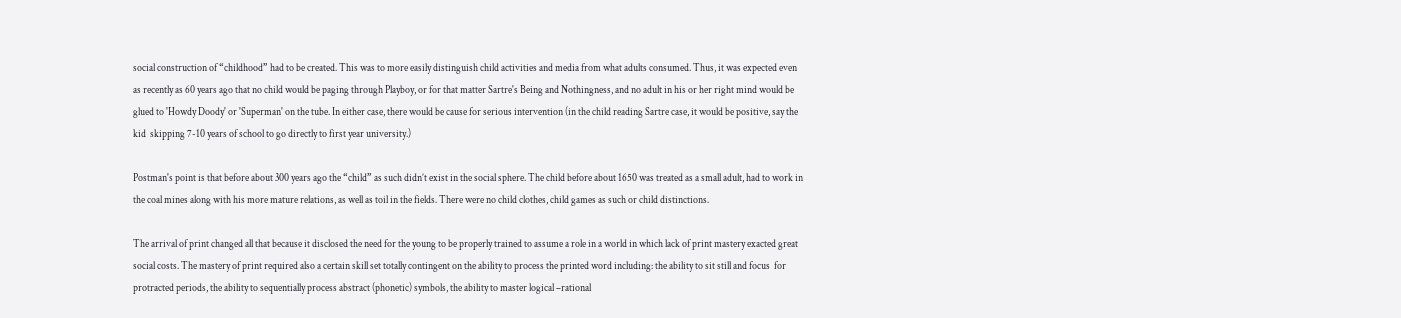social construction of “childhood” had to be created. This was to more easily distinguish child activities and media from what adults consumed. Thus, it was expected even as recently as 60 years ago that no child would be paging through Playboy, or for that matter Sartre's Being and Nothingness, and no adult in his or her right mind would be glued to 'Howdy Doody' or 'Superman' on the tube. In either case, there would be cause for serious intervention (in the child reading Sartre case, it would be positive, say the kid  skipping 7-10 years of school to go directly to first year university.)

Postman's point is that before about 300 years ago the “child” as such didn’t exist in the social sphere. The child before about 1650 was treated as a small adult, had to work in the coal mines along with his more mature relations, as well as toil in the fields. There were no child clothes, child games as such or child distinctions.

The arrival of print changed all that because it disclosed the need for the young to be properly trained to assume a role in a world in which lack of print mastery exacted great social costs. The mastery of print required also a certain skill set totally contingent on the ability to process the printed word including: the ability to sit still and focus  for protracted periods, the ability to sequentially process abstract (phonetic) symbols, the ability to master logical –rational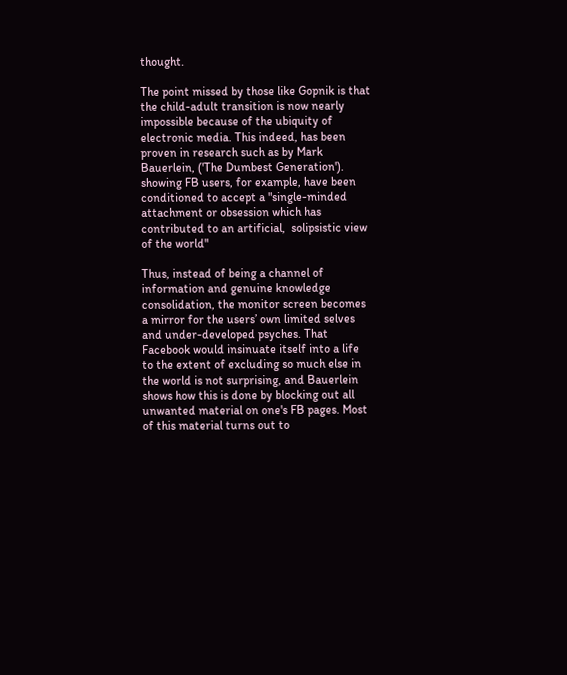thought.

The point missed by those like Gopnik is that the child-adult transition is now nearly impossible because of the ubiquity of electronic media. This indeed, has been proven in research such as by Mark Bauerlein, ('The Dumbest Generation'). showing FB users, for example, have been conditioned to accept a "single-minded attachment or obsession which has contributed to an artificial,  solipsistic view of the world"

Thus, instead of being a channel of information and genuine knowledge consolidation, the monitor screen becomes a mirror for the users’ own limited selves and under-developed psyches. That Facebook would insinuate itself into a life to the extent of excluding so much else in the world is not surprising, and Bauerlein shows how this is done by blocking out all unwanted material on one's FB pages. Most of this material turns out to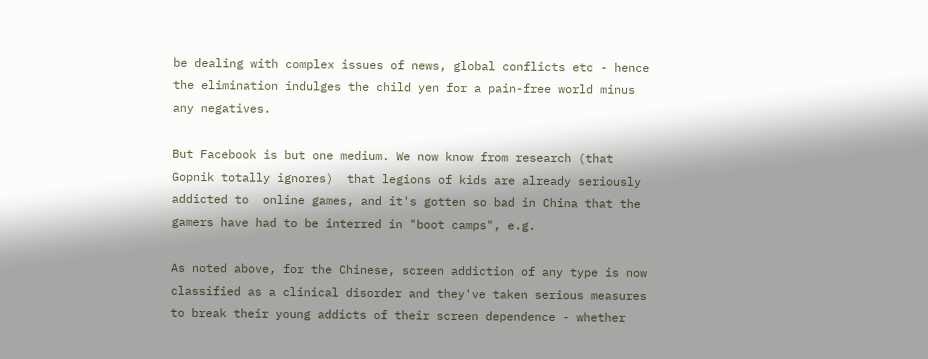be dealing with complex issues of news, global conflicts etc - hence the elimination indulges the child yen for a pain-free world minus any negatives.

But Facebook is but one medium. We now know from research (that Gopnik totally ignores)  that legions of kids are already seriously addicted to  online games, and it's gotten so bad in China that the gamers have had to be interred in "boot camps", e.g.

As noted above, for the Chinese, screen addiction of any type is now classified as a clinical disorder and they've taken serious measures to break their young addicts of their screen dependence - whether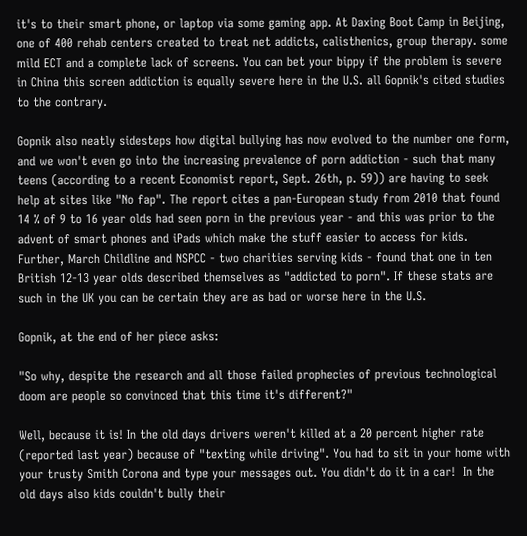it's to their smart phone, or laptop via some gaming app. At Daxing Boot Camp in Beijing, one of 400 rehab centers created to treat net addicts, calisthenics, group therapy. some mild ECT and a complete lack of screens. You can bet your bippy if the problem is severe in China this screen addiction is equally severe here in the U.S. all Gopnik's cited studies to the contrary.

Gopnik also neatly sidesteps how digital bullying has now evolved to the number one form, and we won't even go into the increasing prevalence of porn addiction - such that many teens (according to a recent Economist report, Sept. 26th, p. 59)) are having to seek help at sites like "No fap". The report cites a pan-European study from 2010 that found 14 % of 9 to 16 year olds had seen porn in the previous year - and this was prior to the advent of smart phones and iPads which make the stuff easier to access for kids.  Further, March Childline and NSPCC - two charities serving kids - found that one in ten British 12-13 year olds described themselves as "addicted to porn". If these stats are such in the UK you can be certain they are as bad or worse here in the U.S.

Gopnik, at the end of her piece asks:

"So why, despite the research and all those failed prophecies of previous technological doom are people so convinced that this time it's different?"

Well, because it is! In the old days drivers weren't killed at a 20 percent higher rate (reported last year) because of "texting while driving". You had to sit in your home with your trusty Smith Corona and type your messages out. You didn't do it in a car!  In the old days also kids couldn't bully their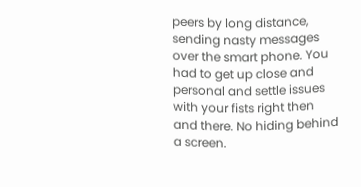peers by long distance, sending nasty messages over the smart phone. You had to get up close and personal and settle issues with your fists right then and there. No hiding behind a screen.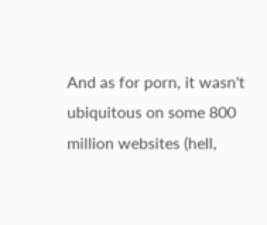And as for porn, it wasn't ubiquitous on some 800 million websites (hell,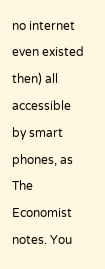no internet even existed then) all accessible by smart phones, as The Economist notes. You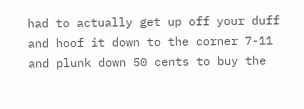had to actually get up off your duff and hoof it down to the corner 7-11 and plunk down 50 cents to buy the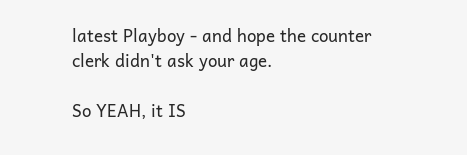latest Playboy - and hope the counter clerk didn't ask your age.

So YEAH, it IS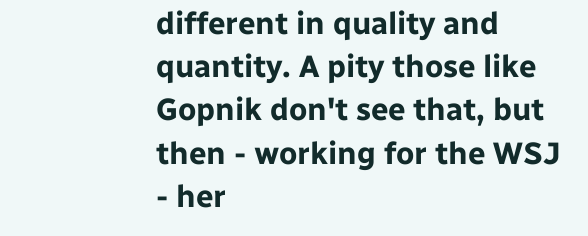different in quality and quantity. A pity those like Gopnik don't see that, but then - working for the WSJ - her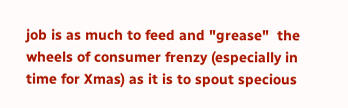job is as much to feed and "grease"  the wheels of consumer frenzy (especially in time for Xmas) as it is to spout specious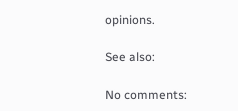opinions.

See also:

No comments: